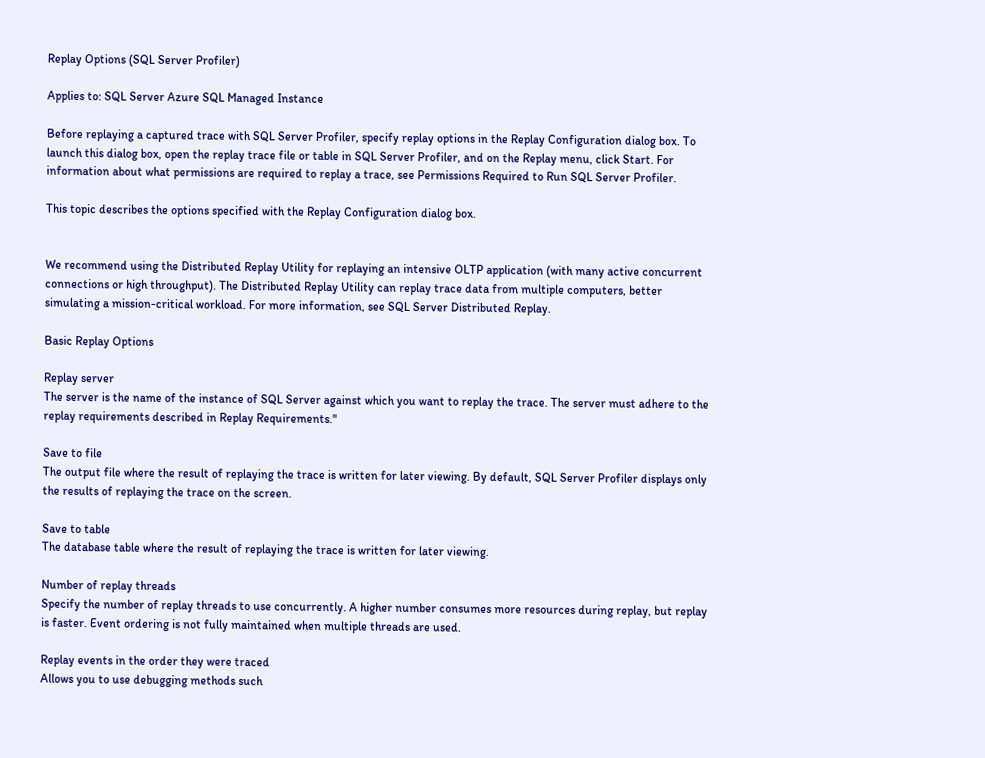Replay Options (SQL Server Profiler)

Applies to: SQL Server Azure SQL Managed Instance

Before replaying a captured trace with SQL Server Profiler, specify replay options in the Replay Configuration dialog box. To launch this dialog box, open the replay trace file or table in SQL Server Profiler, and on the Replay menu, click Start. For information about what permissions are required to replay a trace, see Permissions Required to Run SQL Server Profiler.

This topic describes the options specified with the Replay Configuration dialog box.


We recommend using the Distributed Replay Utility for replaying an intensive OLTP application (with many active concurrent connections or high throughput). The Distributed Replay Utility can replay trace data from multiple computers, better simulating a mission-critical workload. For more information, see SQL Server Distributed Replay.

Basic Replay Options

Replay server
The server is the name of the instance of SQL Server against which you want to replay the trace. The server must adhere to the replay requirements described in Replay Requirements."

Save to file
The output file where the result of replaying the trace is written for later viewing. By default, SQL Server Profiler displays only the results of replaying the trace on the screen.

Save to table
The database table where the result of replaying the trace is written for later viewing.

Number of replay threads
Specify the number of replay threads to use concurrently. A higher number consumes more resources during replay, but replay is faster. Event ordering is not fully maintained when multiple threads are used.

Replay events in the order they were traced
Allows you to use debugging methods such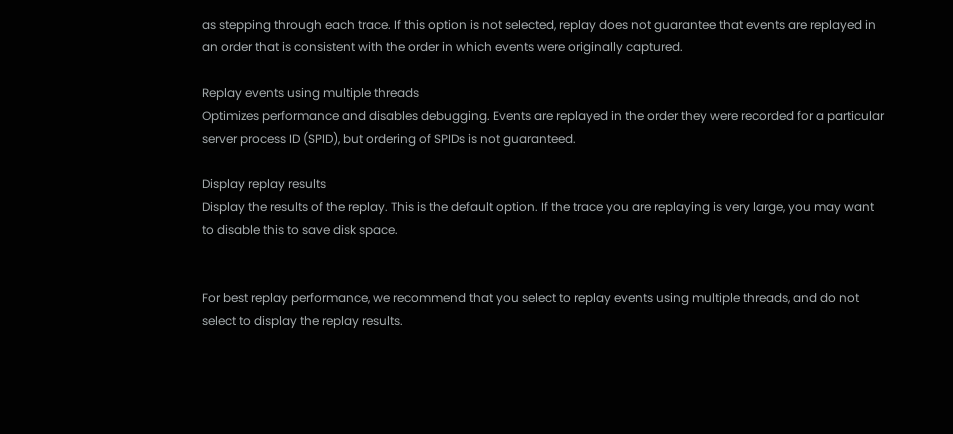as stepping through each trace. If this option is not selected, replay does not guarantee that events are replayed in an order that is consistent with the order in which events were originally captured.

Replay events using multiple threads
Optimizes performance and disables debugging. Events are replayed in the order they were recorded for a particular server process ID (SPID), but ordering of SPIDs is not guaranteed.

Display replay results
Display the results of the replay. This is the default option. If the trace you are replaying is very large, you may want to disable this to save disk space.


For best replay performance, we recommend that you select to replay events using multiple threads, and do not select to display the replay results.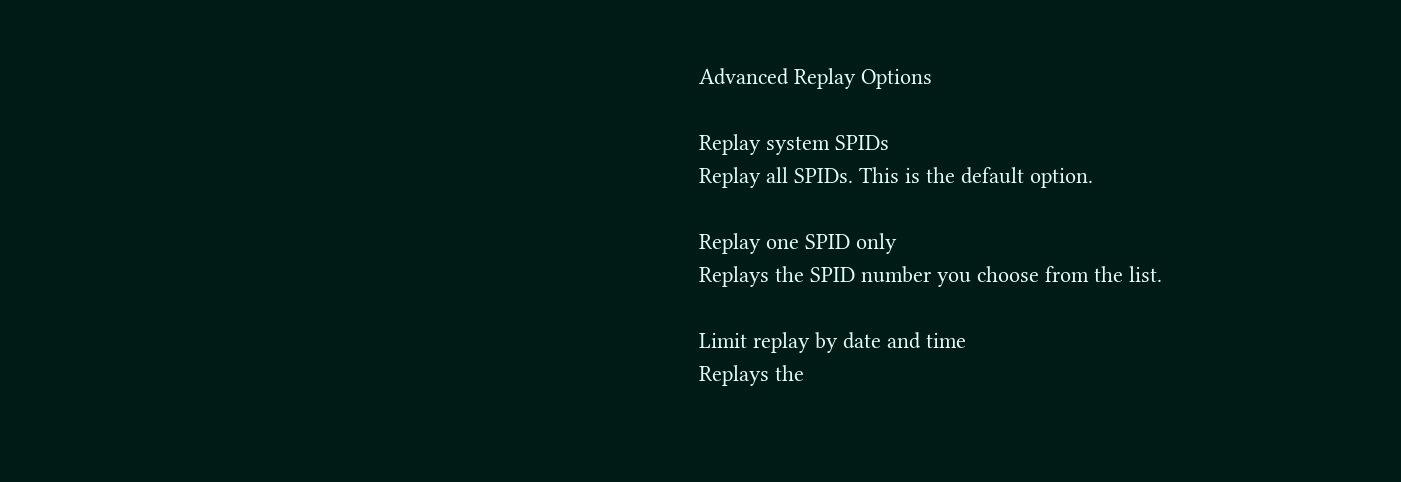Advanced Replay Options

Replay system SPIDs
Replay all SPIDs. This is the default option.

Replay one SPID only
Replays the SPID number you choose from the list.

Limit replay by date and time
Replays the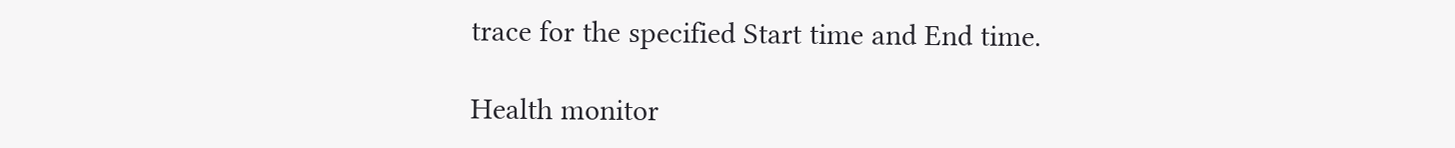trace for the specified Start time and End time.

Health monitor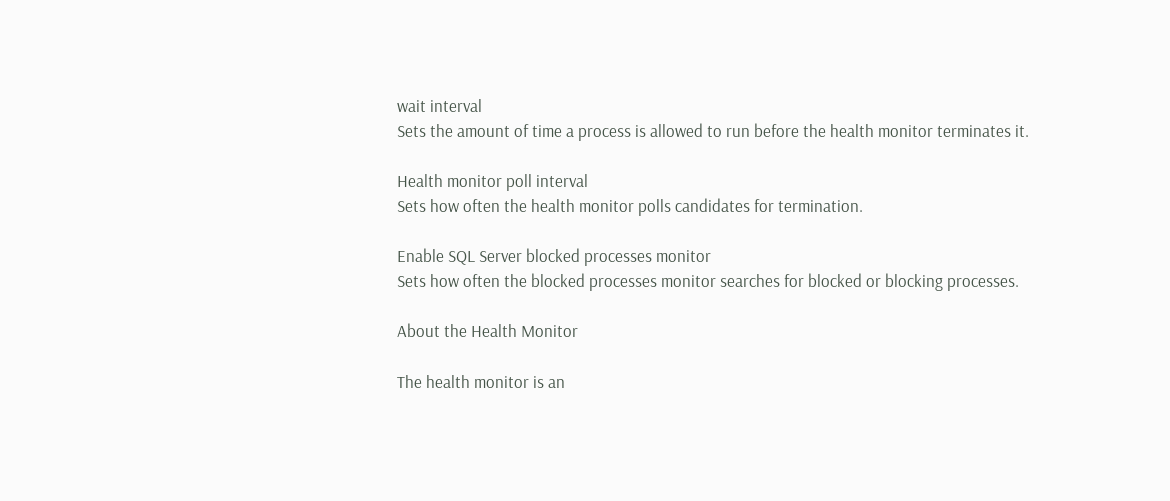wait interval
Sets the amount of time a process is allowed to run before the health monitor terminates it.

Health monitor poll interval
Sets how often the health monitor polls candidates for termination.

Enable SQL Server blocked processes monitor
Sets how often the blocked processes monitor searches for blocked or blocking processes.

About the Health Monitor

The health monitor is an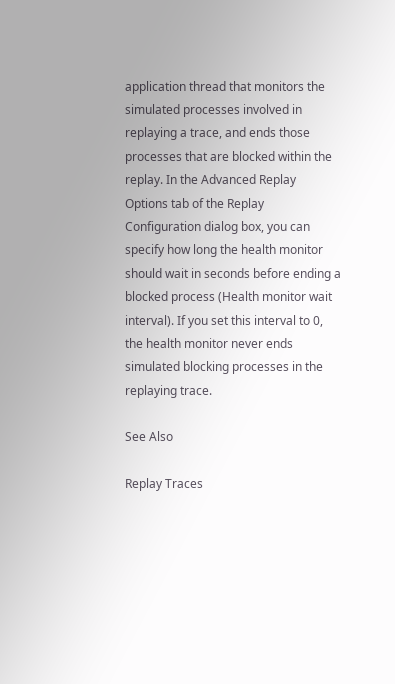application thread that monitors the simulated processes involved in replaying a trace, and ends those processes that are blocked within the replay. In the Advanced Replay Options tab of the Replay Configuration dialog box, you can specify how long the health monitor should wait in seconds before ending a blocked process (Health monitor wait interval). If you set this interval to 0, the health monitor never ends simulated blocking processes in the replaying trace.

See Also

Replay Traces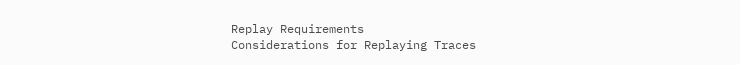Replay Requirements
Considerations for Replaying Traces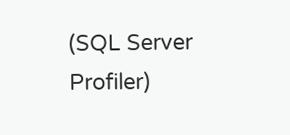(SQL Server Profiler)